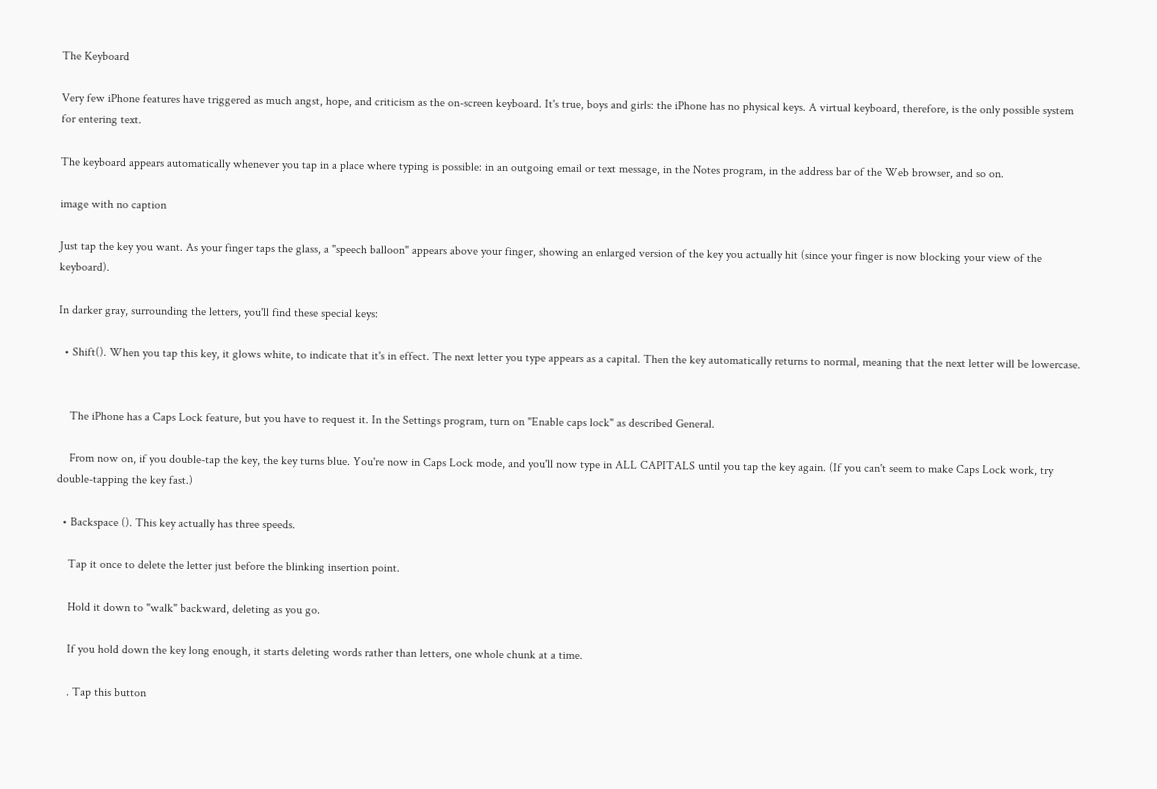The Keyboard

Very few iPhone features have triggered as much angst, hope, and criticism as the on-screen keyboard. It's true, boys and girls: the iPhone has no physical keys. A virtual keyboard, therefore, is the only possible system for entering text.

The keyboard appears automatically whenever you tap in a place where typing is possible: in an outgoing email or text message, in the Notes program, in the address bar of the Web browser, and so on.

image with no caption

Just tap the key you want. As your finger taps the glass, a "speech balloon" appears above your finger, showing an enlarged version of the key you actually hit (since your finger is now blocking your view of the keyboard).

In darker gray, surrounding the letters, you'll find these special keys:

  • Shift(). When you tap this key, it glows white, to indicate that it's in effect. The next letter you type appears as a capital. Then the key automatically returns to normal, meaning that the next letter will be lowercase.


    The iPhone has a Caps Lock feature, but you have to request it. In the Settings program, turn on "Enable caps lock" as described General.

    From now on, if you double-tap the key, the key turns blue. You're now in Caps Lock mode, and you'll now type in ALL CAPITALS until you tap the key again. (If you can't seem to make Caps Lock work, try double-tapping the key fast.)

  • Backspace (). This key actually has three speeds.

    Tap it once to delete the letter just before the blinking insertion point.

    Hold it down to "walk" backward, deleting as you go.

    If you hold down the key long enough, it starts deleting words rather than letters, one whole chunk at a time.

    . Tap this button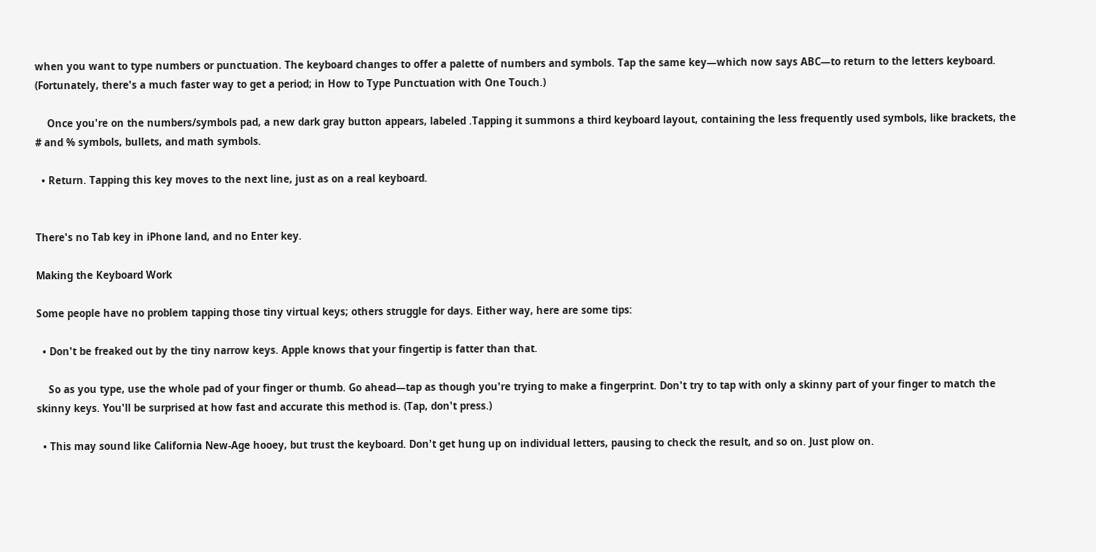when you want to type numbers or punctuation. The keyboard changes to offer a palette of numbers and symbols. Tap the same key—which now says ABC—to return to the letters keyboard. (Fortunately, there's a much faster way to get a period; in How to Type Punctuation with One Touch.)

    Once you're on the numbers/symbols pad, a new dark gray button appears, labeled .Tapping it summons a third keyboard layout, containing the less frequently used symbols, like brackets, the # and % symbols, bullets, and math symbols.

  • Return. Tapping this key moves to the next line, just as on a real keyboard.


There's no Tab key in iPhone land, and no Enter key.

Making the Keyboard Work

Some people have no problem tapping those tiny virtual keys; others struggle for days. Either way, here are some tips:

  • Don't be freaked out by the tiny narrow keys. Apple knows that your fingertip is fatter than that.

    So as you type, use the whole pad of your finger or thumb. Go ahead—tap as though you're trying to make a fingerprint. Don't try to tap with only a skinny part of your finger to match the skinny keys. You'll be surprised at how fast and accurate this method is. (Tap, don't press.)

  • This may sound like California New-Age hooey, but trust the keyboard. Don't get hung up on individual letters, pausing to check the result, and so on. Just plow on.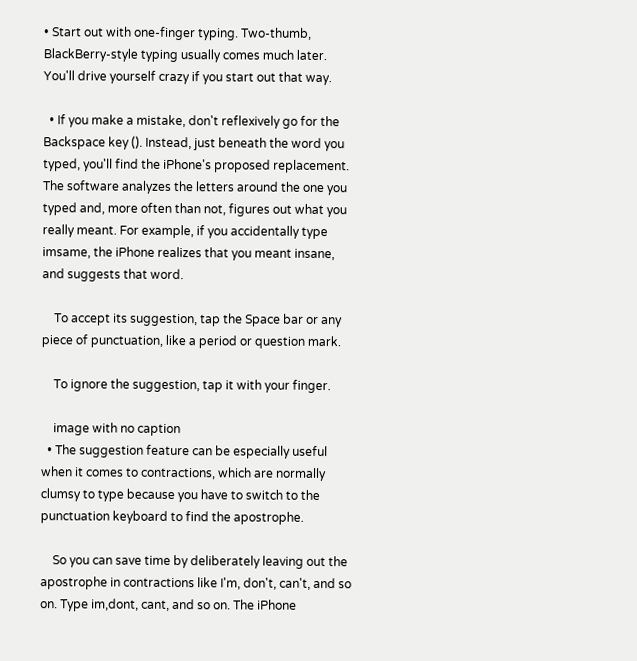• Start out with one-finger typing. Two-thumb, BlackBerry-style typing usually comes much later. You'll drive yourself crazy if you start out that way.

  • If you make a mistake, don't reflexively go for the Backspace key (). Instead, just beneath the word you typed, you'll find the iPhone's proposed replacement. The software analyzes the letters around the one you typed and, more often than not, figures out what you really meant. For example, if you accidentally type imsame, the iPhone realizes that you meant insane, and suggests that word.

    To accept its suggestion, tap the Space bar or any piece of punctuation, like a period or question mark.

    To ignore the suggestion, tap it with your finger.

    image with no caption
  • The suggestion feature can be especially useful when it comes to contractions, which are normally clumsy to type because you have to switch to the punctuation keyboard to find the apostrophe.

    So you can save time by deliberately leaving out the apostrophe in contractions like I'm, don't, can't, and so on. Type im,dont, cant, and so on. The iPhone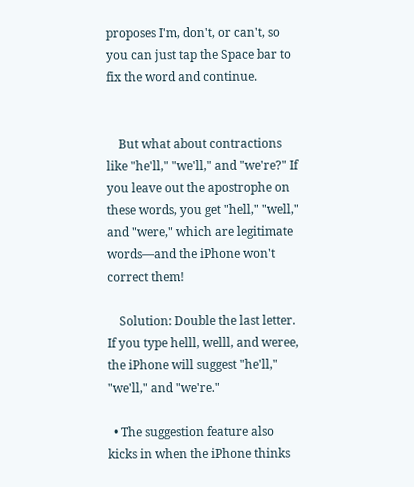proposes I'm, don't, or can't, so you can just tap the Space bar to fix the word and continue.


    But what about contractions like "he'll," "we'll," and "we're?" If you leave out the apostrophe on these words, you get "hell," "well," and "were," which are legitimate words—and the iPhone won't correct them!

    Solution: Double the last letter. If you type helll, welll, and weree, the iPhone will suggest "he'll," "we'll," and "we're."

  • The suggestion feature also kicks in when the iPhone thinks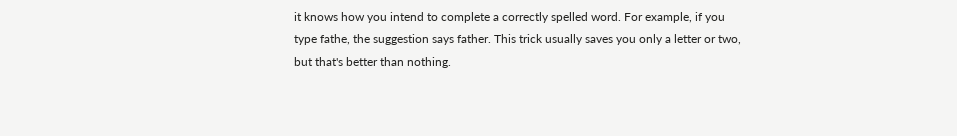it knows how you intend to complete a correctly spelled word. For example, if you type fathe, the suggestion says father. This trick usually saves you only a letter or two, but that's better than nothing.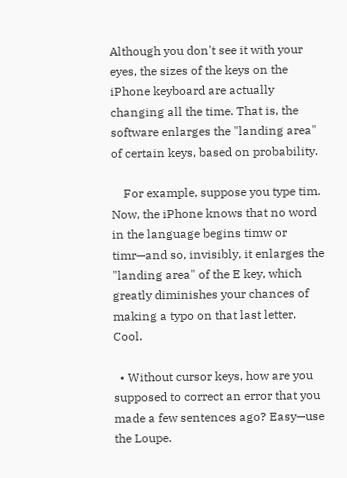Although you don't see it with your eyes, the sizes of the keys on the iPhone keyboard are actually changing all the time. That is, the software enlarges the "landing area" of certain keys, based on probability.

    For example, suppose you type tim. Now, the iPhone knows that no word in the language begins timw or timr—and so, invisibly, it enlarges the "landing area" of the E key, which greatly diminishes your chances of making a typo on that last letter. Cool.

  • Without cursor keys, how are you supposed to correct an error that you made a few sentences ago? Easy—use the Loupe.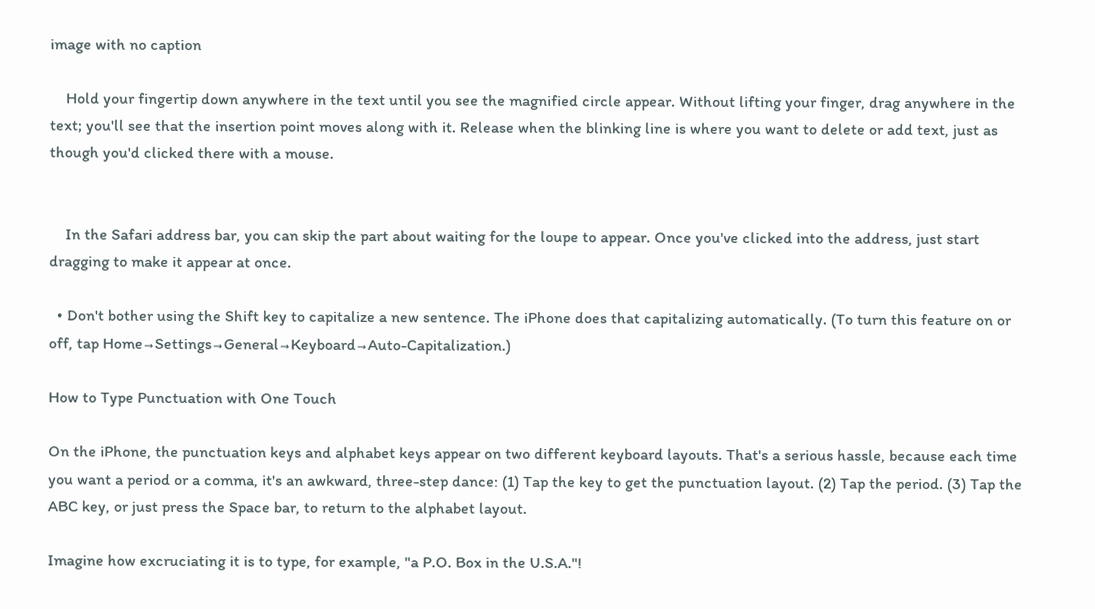image with no caption

    Hold your fingertip down anywhere in the text until you see the magnified circle appear. Without lifting your finger, drag anywhere in the text; you'll see that the insertion point moves along with it. Release when the blinking line is where you want to delete or add text, just as though you'd clicked there with a mouse.


    In the Safari address bar, you can skip the part about waiting for the loupe to appear. Once you've clicked into the address, just start dragging to make it appear at once.

  • Don't bother using the Shift key to capitalize a new sentence. The iPhone does that capitalizing automatically. (To turn this feature on or off, tap Home→Settings→General→Keyboard→Auto-Capitalization.)

How to Type Punctuation with One Touch

On the iPhone, the punctuation keys and alphabet keys appear on two different keyboard layouts. That's a serious hassle, because each time you want a period or a comma, it's an awkward, three-step dance: (1) Tap the key to get the punctuation layout. (2) Tap the period. (3) Tap the ABC key, or just press the Space bar, to return to the alphabet layout.

Imagine how excruciating it is to type, for example, "a P.O. Box in the U.S.A."!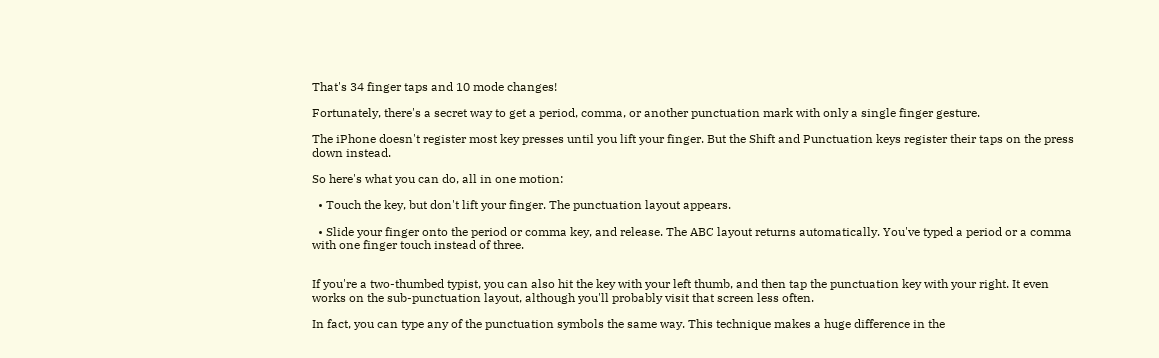That's 34 finger taps and 10 mode changes!

Fortunately, there's a secret way to get a period, comma, or another punctuation mark with only a single finger gesture.

The iPhone doesn't register most key presses until you lift your finger. But the Shift and Punctuation keys register their taps on the press down instead.

So here's what you can do, all in one motion:

  • Touch the key, but don't lift your finger. The punctuation layout appears.

  • Slide your finger onto the period or comma key, and release. The ABC layout returns automatically. You've typed a period or a comma with one finger touch instead of three.


If you're a two-thumbed typist, you can also hit the key with your left thumb, and then tap the punctuation key with your right. It even works on the sub-punctuation layout, although you'll probably visit that screen less often.

In fact, you can type any of the punctuation symbols the same way. This technique makes a huge difference in the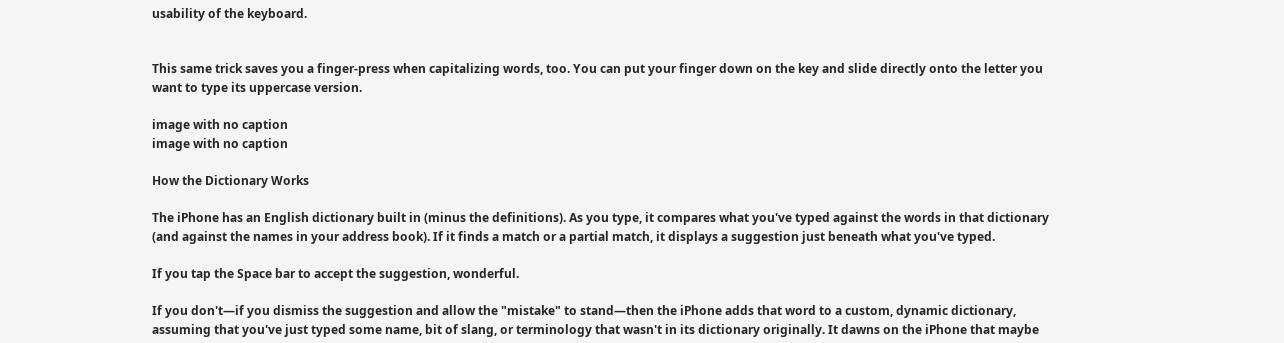usability of the keyboard.


This same trick saves you a finger-press when capitalizing words, too. You can put your finger down on the key and slide directly onto the letter you want to type its uppercase version.

image with no caption
image with no caption

How the Dictionary Works

The iPhone has an English dictionary built in (minus the definitions). As you type, it compares what you've typed against the words in that dictionary (and against the names in your address book). If it finds a match or a partial match, it displays a suggestion just beneath what you've typed.

If you tap the Space bar to accept the suggestion, wonderful.

If you don't—if you dismiss the suggestion and allow the "mistake" to stand—then the iPhone adds that word to a custom, dynamic dictionary, assuming that you've just typed some name, bit of slang, or terminology that wasn't in its dictionary originally. It dawns on the iPhone that maybe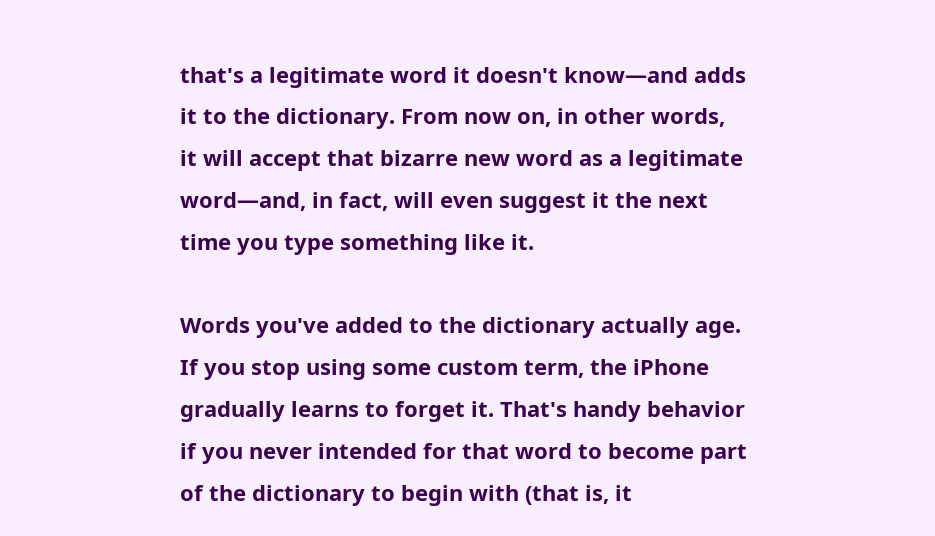that's a legitimate word it doesn't know—and adds it to the dictionary. From now on, in other words, it will accept that bizarre new word as a legitimate word—and, in fact, will even suggest it the next time you type something like it.

Words you've added to the dictionary actually age. If you stop using some custom term, the iPhone gradually learns to forget it. That's handy behavior if you never intended for that word to become part of the dictionary to begin with (that is, it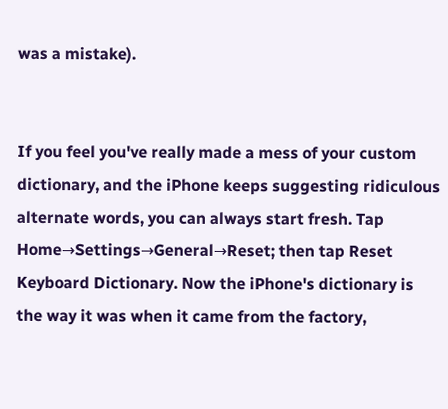was a mistake).


If you feel you've really made a mess of your custom dictionary, and the iPhone keeps suggesting ridiculous alternate words, you can always start fresh. Tap Home→Settings→General→Reset; then tap Reset Keyboard Dictionary. Now the iPhone's dictionary is the way it was when it came from the factory,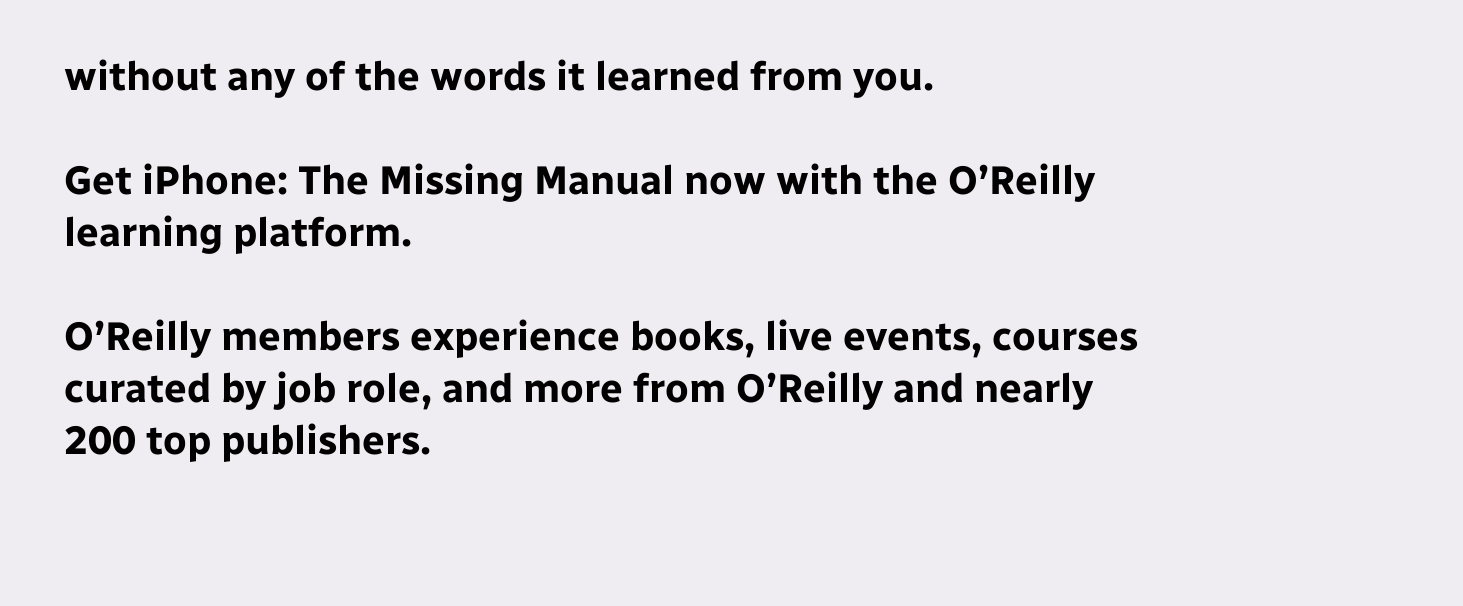without any of the words it learned from you.

Get iPhone: The Missing Manual now with the O’Reilly learning platform.

O’Reilly members experience books, live events, courses curated by job role, and more from O’Reilly and nearly 200 top publishers.